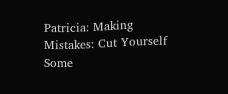Patricia: Making Mistakes: Cut Yourself Some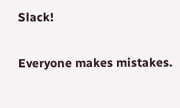Slack!

Everyone makes mistakes.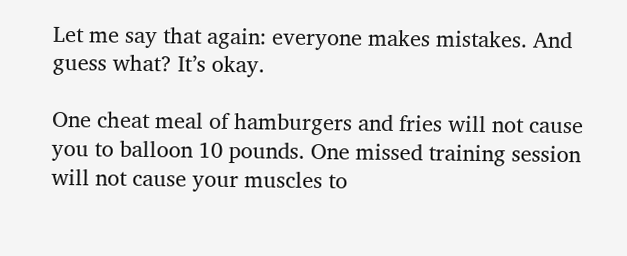Let me say that again: everyone makes mistakes. And guess what? It’s okay.

One cheat meal of hamburgers and fries will not cause you to balloon 10 pounds. One missed training session will not cause your muscles to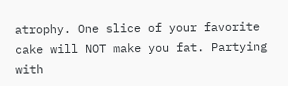atrophy. One slice of your favorite cake will NOT make you fat. Partying with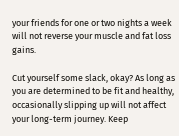your friends for one or two nights a week will not reverse your muscle and fat loss gains.

Cut yourself some slack, okay? As long as you are determined to be fit and healthy, occasionally slipping up will not affect your long-term journey. Keep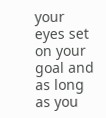your eyes set on your goal and as long as you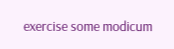exercise some modicum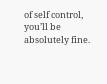of self control, you’ll be absolutely fine.